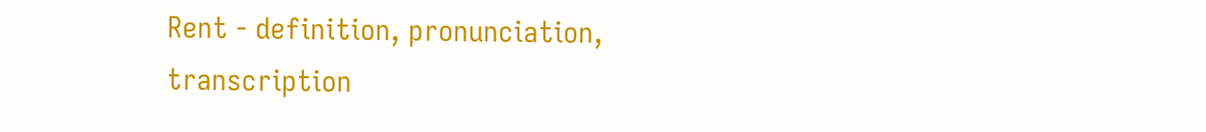Rent - definition, pronunciation, transcription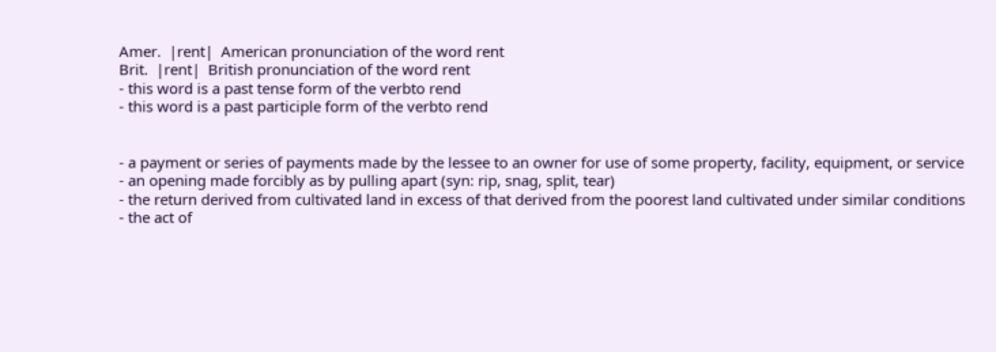Amer.  |rent|  American pronunciation of the word rent
Brit.  |rent|  British pronunciation of the word rent
- this word is a past tense form of the verbto rend
- this word is a past participle form of the verbto rend


- a payment or series of payments made by the lessee to an owner for use of some property, facility, equipment, or service
- an opening made forcibly as by pulling apart (syn: rip, snag, split, tear)
- the return derived from cultivated land in excess of that derived from the poorest land cultivated under similar conditions
- the act of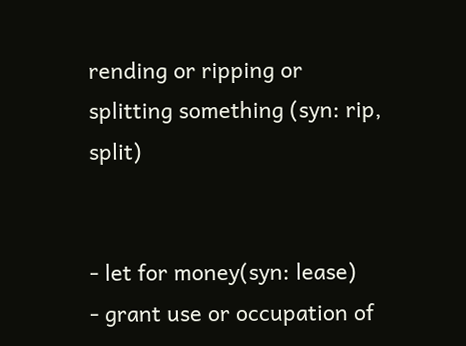rending or ripping or splitting something (syn: rip, split)


- let for money(syn: lease)
- grant use or occupation of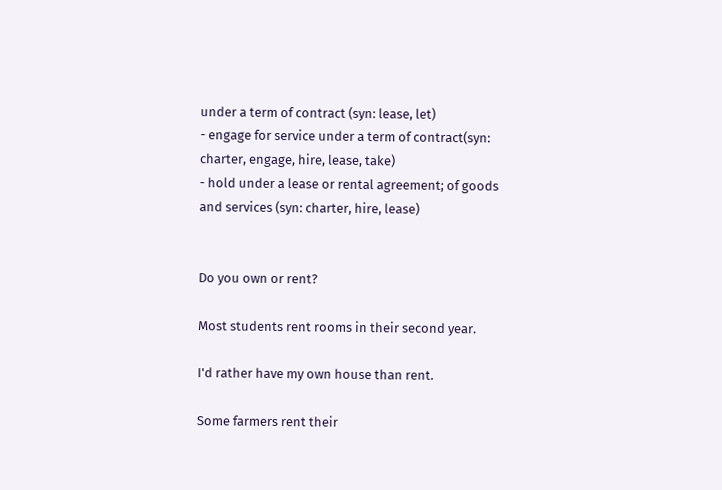under a term of contract (syn: lease, let)
- engage for service under a term of contract(syn: charter, engage, hire, lease, take)
- hold under a lease or rental agreement; of goods and services (syn: charter, hire, lease)


Do you own or rent?

Most students rent rooms in their second year.

I'd rather have my own house than rent.

Some farmers rent their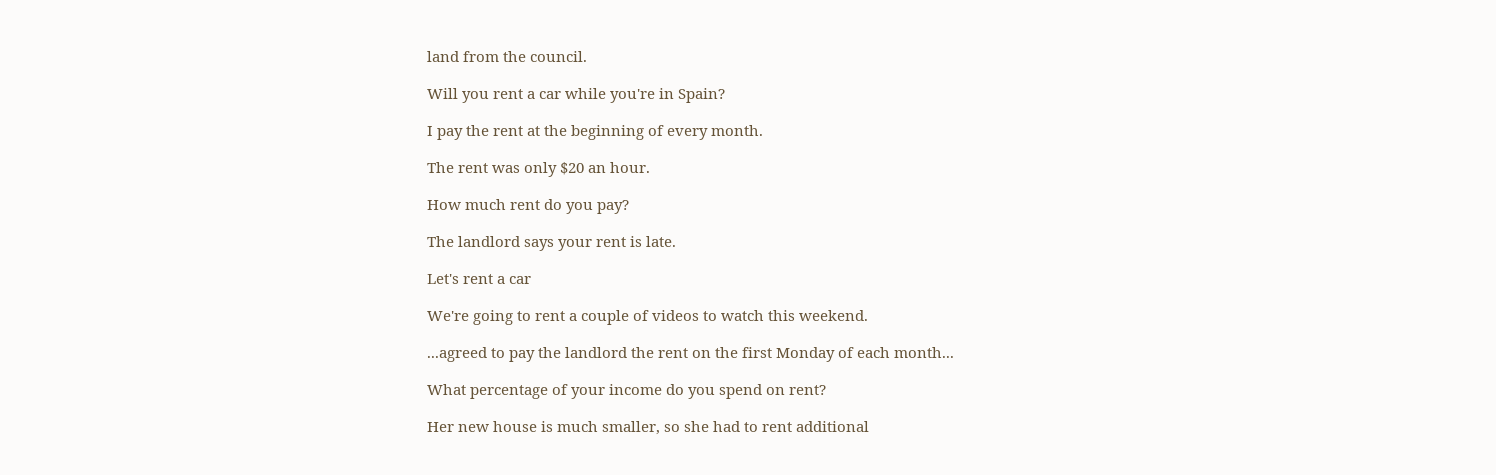land from the council.

Will you rent a car while you're in Spain?

I pay the rent at the beginning of every month.

The rent was only $20 an hour.

How much rent do you pay?

The landlord says your rent is late.

Let's rent a car

We're going to rent a couple of videos to watch this weekend.

...agreed to pay the landlord the rent on the first Monday of each month...

What percentage of your income do you spend on rent?

Her new house is much smaller, so she had to rent additional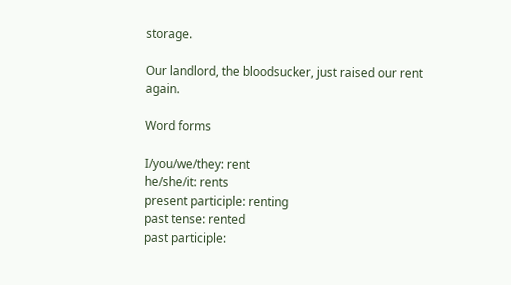storage.

Our landlord, the bloodsucker, just raised our rent again.

Word forms

I/you/we/they: rent
he/she/it: rents
present participle: renting
past tense: rented
past participle: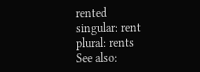rented
singular: rent
plural: rents
See also: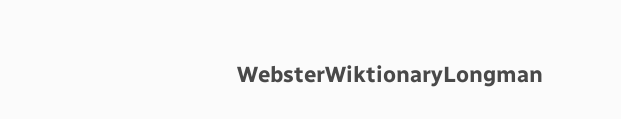WebsterWiktionaryLongman